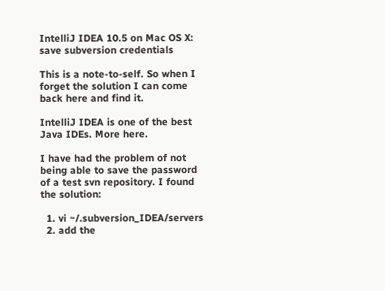IntelliJ IDEA 10.5 on Mac OS X: save subversion credentials

This is a note-to-self. So when I forget the solution I can come back here and find it.

IntelliJ IDEA is one of the best Java IDEs. More here.

I have had the problem of not being able to save the password of a test svn repository. I found the solution:

  1. vi ~/.subversion_IDEA/servers
  2. add the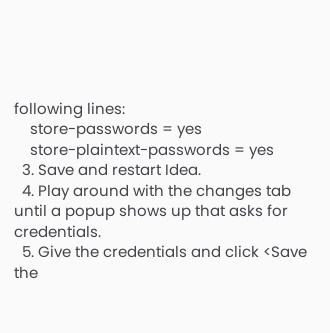following lines:
    store-passwords = yes
    store-plaintext-passwords = yes
  3. Save and restart Idea.
  4. Play around with the changes tab until a popup shows up that asks for credentials.
  5. Give the credentials and click <Save the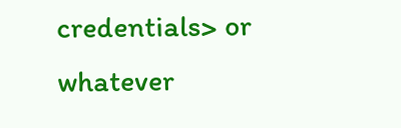credentials> or whatever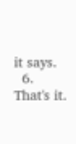it says.
  6. That's it.